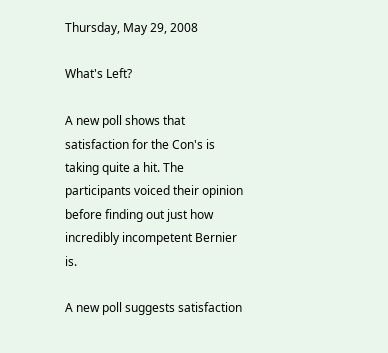Thursday, May 29, 2008

What's Left?

A new poll shows that satisfaction for the Con's is taking quite a hit. The participants voiced their opinion before finding out just how incredibly incompetent Bernier is.

A new poll suggests satisfaction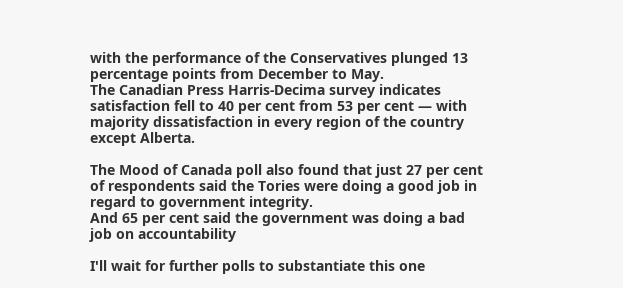with the performance of the Conservatives plunged 13 percentage points from December to May.
The Canadian Press Harris-Decima survey indicates satisfaction fell to 40 per cent from 53 per cent — with majority dissatisfaction in every region of the country except Alberta.

The Mood of Canada poll also found that just 27 per cent of respondents said the Tories were doing a good job in regard to government integrity.
And 65 per cent said the government was doing a bad job on accountability

I'll wait for further polls to substantiate this one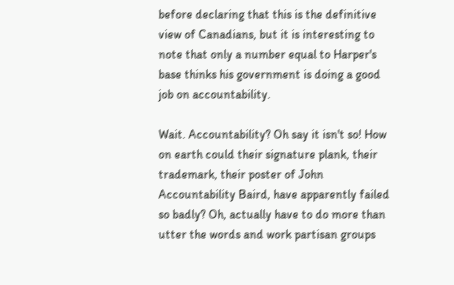before declaring that this is the definitive view of Canadians, but it is interesting to note that only a number equal to Harper's base thinks his government is doing a good job on accountability.

Wait. Accountability? Oh say it isn't so! How on earth could their signature plank, their trademark, their poster of John Accountability Baird, have apparently failed so badly? Oh, actually have to do more than utter the words and work partisan groups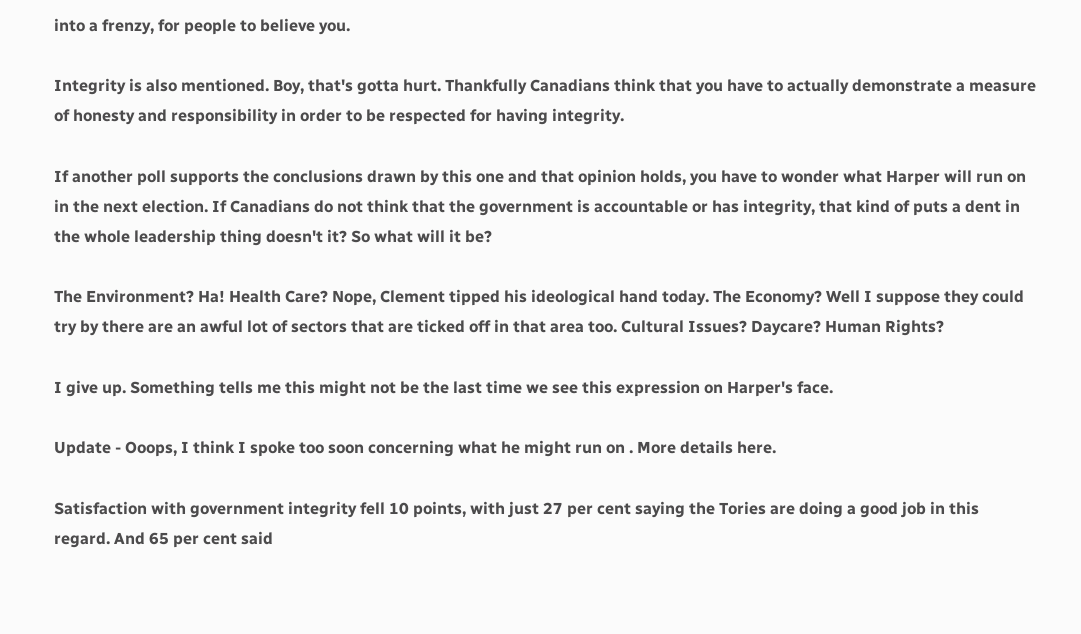into a frenzy, for people to believe you.

Integrity is also mentioned. Boy, that's gotta hurt. Thankfully Canadians think that you have to actually demonstrate a measure of honesty and responsibility in order to be respected for having integrity.

If another poll supports the conclusions drawn by this one and that opinion holds, you have to wonder what Harper will run on in the next election. If Canadians do not think that the government is accountable or has integrity, that kind of puts a dent in the whole leadership thing doesn't it? So what will it be?

The Environment? Ha! Health Care? Nope, Clement tipped his ideological hand today. The Economy? Well I suppose they could try by there are an awful lot of sectors that are ticked off in that area too. Cultural Issues? Daycare? Human Rights?

I give up. Something tells me this might not be the last time we see this expression on Harper's face.

Update - Ooops, I think I spoke too soon concerning what he might run on . More details here.

Satisfaction with government integrity fell 10 points, with just 27 per cent saying the Tories are doing a good job in this regard. And 65 per cent said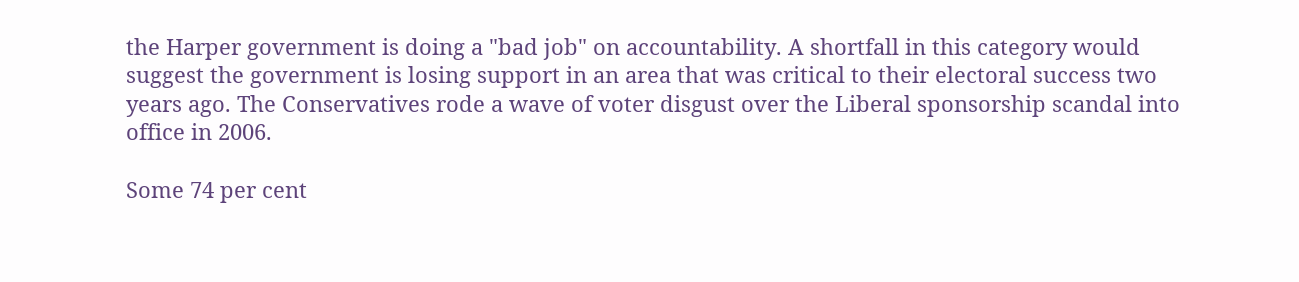the Harper government is doing a "bad job" on accountability. A shortfall in this category would suggest the government is losing support in an area that was critical to their electoral success two years ago. The Conservatives rode a wave of voter disgust over the Liberal sponsorship scandal into office in 2006.

Some 74 per cent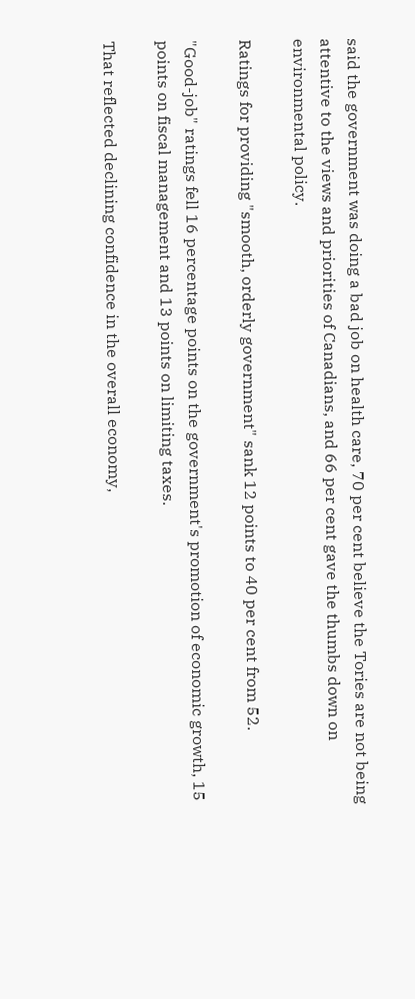said the government was doing a bad job on health care, 70 per cent believe the Tories are not being attentive to the views and priorities of Canadians, and 66 per cent gave the thumbs down on environmental policy.

Ratings for providing "smooth, orderly government" sank 12 points to 40 per cent from 52.

"Good-job" ratings fell 16 percentage points on the government's promotion of economic growth, 15 points on fiscal management and 13 points on limiting taxes.

That reflected declining confidence in the overall economy,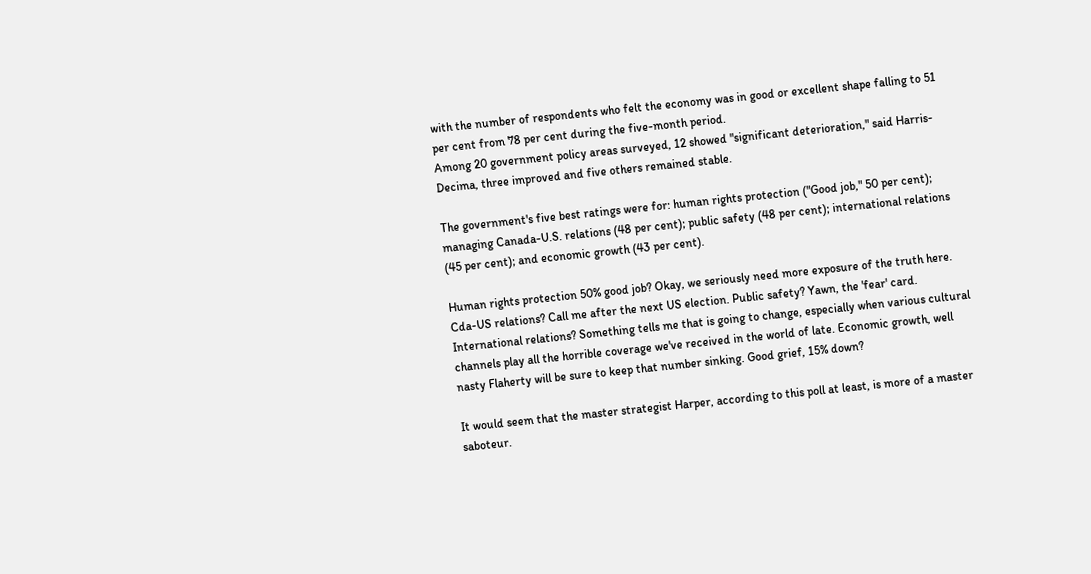with the number of respondents who felt the economy was in good or excellent shape falling to 51 per cent from 78 per cent during the five-month period.
Among 20 government policy areas surveyed, 12 showed "significant deterioration," said Harris-Decima, three improved and five others remained stable.

The government's five best ratings were for: human rights protection ("Good job," 50 per cent); managing Canada-U.S. relations (48 per cent); public safety (48 per cent); international relations (45 per cent); and economic growth (43 per cent).

Human rights protection 50% good job? Okay, we seriously need more exposure of the truth here. Cda-US relations? Call me after the next US election. Public safety? Yawn, the 'fear' card. International relations? Something tells me that is going to change, especially when various cultural channels play all the horrible coverage we've received in the world of late. Economic growth, well nasty Flaherty will be sure to keep that number sinking. Good grief, 15% down?

It would seem that the master strategist Harper, according to this poll at least, is more of a master saboteur.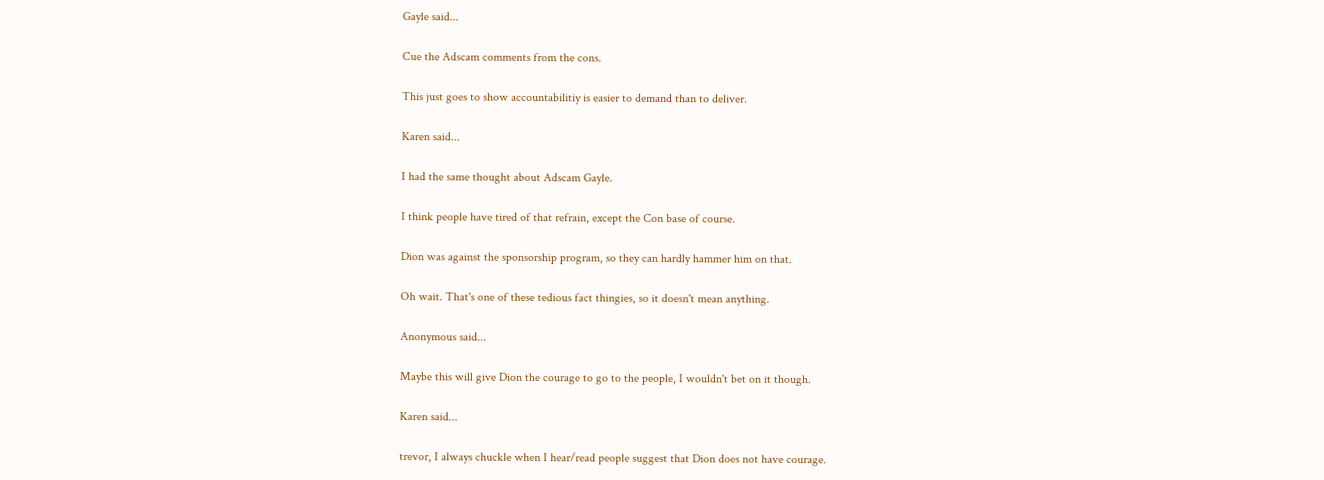Gayle said...

Cue the Adscam comments from the cons.

This just goes to show accountabilitiy is easier to demand than to deliver.

Karen said...

I had the same thought about Adscam Gayle.

I think people have tired of that refrain, except the Con base of course.

Dion was against the sponsorship program, so they can hardly hammer him on that.

Oh wait. That's one of these tedious fact thingies, so it doesn't mean anything.

Anonymous said...

Maybe this will give Dion the courage to go to the people, I wouldn't bet on it though.

Karen said...

trevor, I always chuckle when I hear/read people suggest that Dion does not have courage.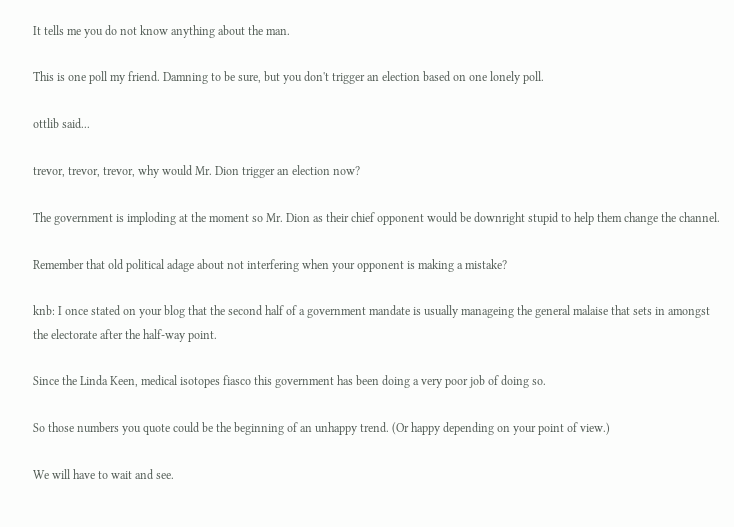It tells me you do not know anything about the man.

This is one poll my friend. Damning to be sure, but you don't trigger an election based on one lonely poll.

ottlib said...

trevor, trevor, trevor, why would Mr. Dion trigger an election now?

The government is imploding at the moment so Mr. Dion as their chief opponent would be downright stupid to help them change the channel.

Remember that old political adage about not interfering when your opponent is making a mistake?

knb: I once stated on your blog that the second half of a government mandate is usually manageing the general malaise that sets in amongst the electorate after the half-way point.

Since the Linda Keen, medical isotopes fiasco this government has been doing a very poor job of doing so.

So those numbers you quote could be the beginning of an unhappy trend. (Or happy depending on your point of view.)

We will have to wait and see.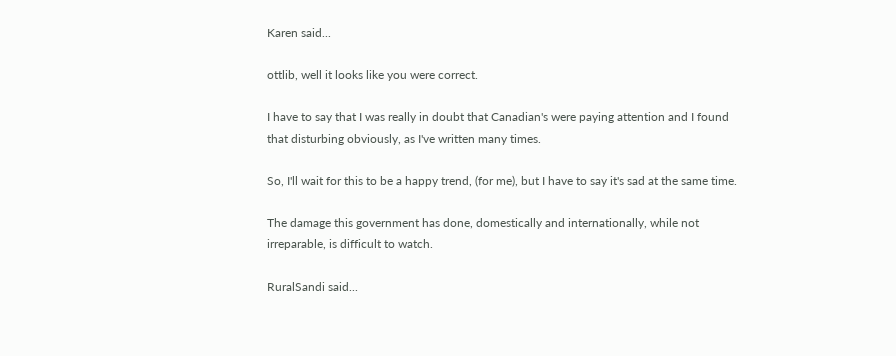Karen said...

ottlib, well it looks like you were correct.

I have to say that I was really in doubt that Canadian's were paying attention and I found that disturbing obviously, as I've written many times.

So, I'll wait for this to be a happy trend, (for me), but I have to say it's sad at the same time.

The damage this government has done, domestically and internationally, while not irreparable, is difficult to watch.

RuralSandi said...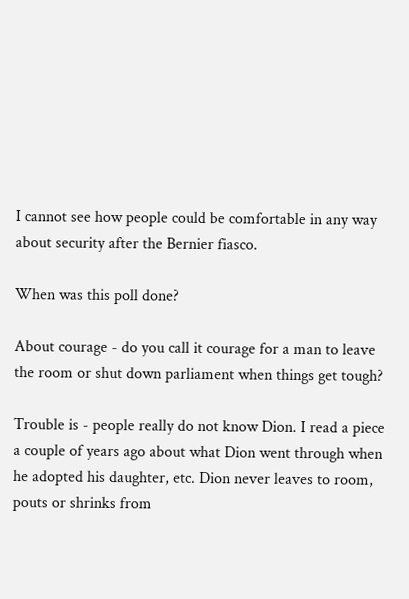I cannot see how people could be comfortable in any way about security after the Bernier fiasco.

When was this poll done?

About courage - do you call it courage for a man to leave the room or shut down parliament when things get tough?

Trouble is - people really do not know Dion. I read a piece a couple of years ago about what Dion went through when he adopted his daughter, etc. Dion never leaves to room, pouts or shrinks from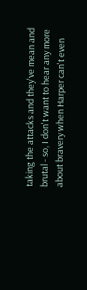taking the attacks and they've mean and brutal - so, I don't want to hear any more about bravery when Harper can't even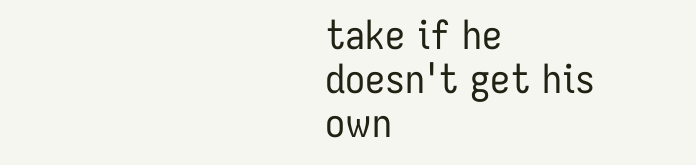take if he doesn't get his own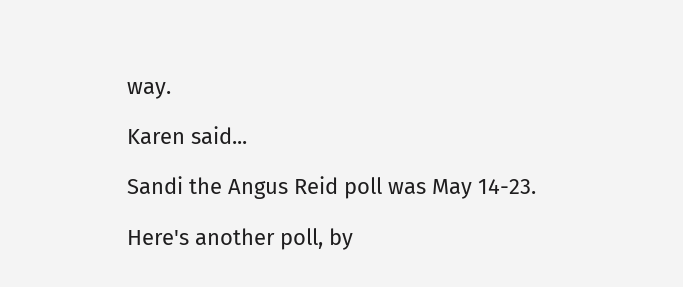way.

Karen said...

Sandi the Angus Reid poll was May 14-23.

Here's another poll, by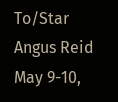To/Star Angus Reid May 9-10,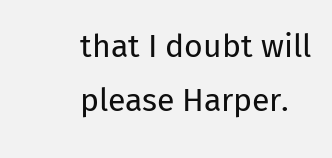that I doubt will please Harper.